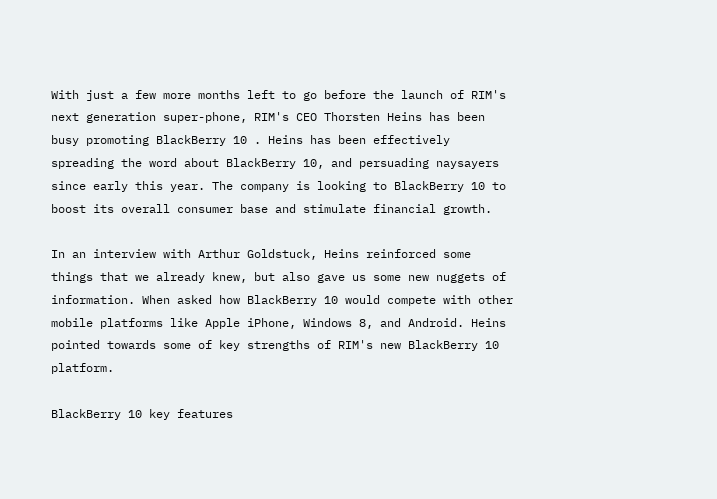With just a few more months left to go before the launch of RIM's next generation super-phone, RIM's CEO Thorsten Heins has been busy promoting BlackBerry 10 . Heins has been effectively spreading the word about BlackBerry 10, and persuading naysayers since early this year. The company is looking to BlackBerry 10 to boost its overall consumer base and stimulate financial growth.

In an interview with Arthur Goldstuck, Heins reinforced some things that we already knew, but also gave us some new nuggets of information. When asked how BlackBerry 10 would compete with other mobile platforms like Apple iPhone, Windows 8, and Android. Heins pointed towards some of key strengths of RIM's new BlackBerry 10 platform.

BlackBerry 10 key features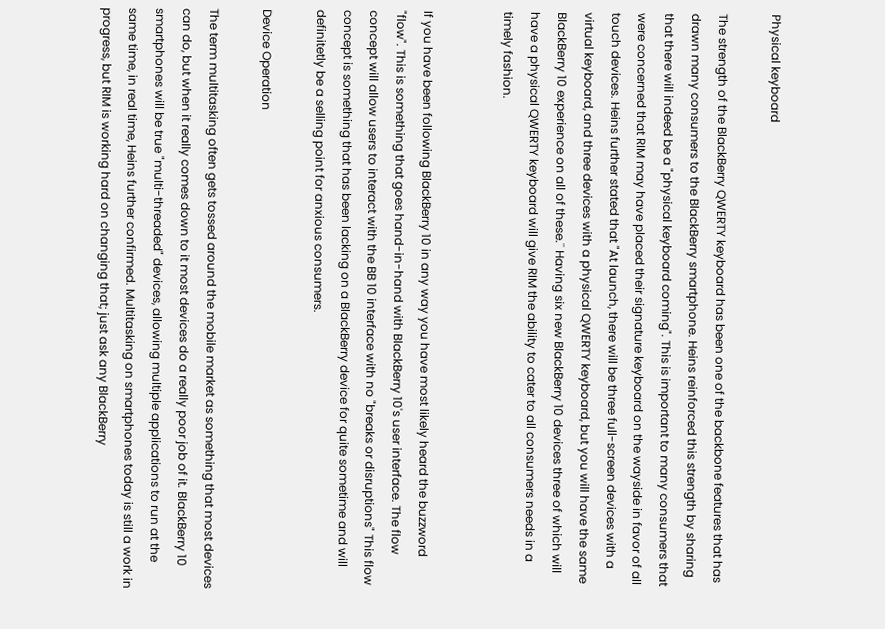Physical keyboard

The strength of the BlackBerry QWERTY keyboard has been one of the backbone features that has drawn many consumers to the BlackBerry smartphone. Heins reinforced this strength by sharing that there will indeed be a "physical keyboard coming". This is important to many consumers that were concerned that RIM may have placed their signature keyboard on the wayside in favor of all touch devices. Heins further stated that "At launch, there will be three full-screen devices with a virtual keyboard, and three devices with a physical QWERTY keyboard, but you will have the same BlackBerry 10 experience on all of these.¨ Having six new BlackBerry 10 devices three of which will have a physical QWERTY keyboard will give RIM the ability to cater to all consumers needs in a timely fashion.


If you have been following BlackBerry 10 in any way you have most likely heard the buzzword "flow". This is something that goes hand-in-hand with BlackBerry 10's user interface. The flow concept will allow users to interact with the BB 10 interface with no "breaks or disruptions" This flow concept is something that has been lacking on a BlackBerry device for quite sometime and will definitetly be a selling point for anxious consumers.

Device Operation

The term multitasking often gets tossed around the mobile market as something that most devices can do, but when it really comes down to it most devices do a really poor job of it. BlackBerry 10 smartphones will be true "multi-threaded" devices, allowing multiple applications to run at the same time, in real time, Heins further confirmed. Multitasking on smartphones today is still a work in progress, but RIM is working hard on changing that; just ask any BlackBerry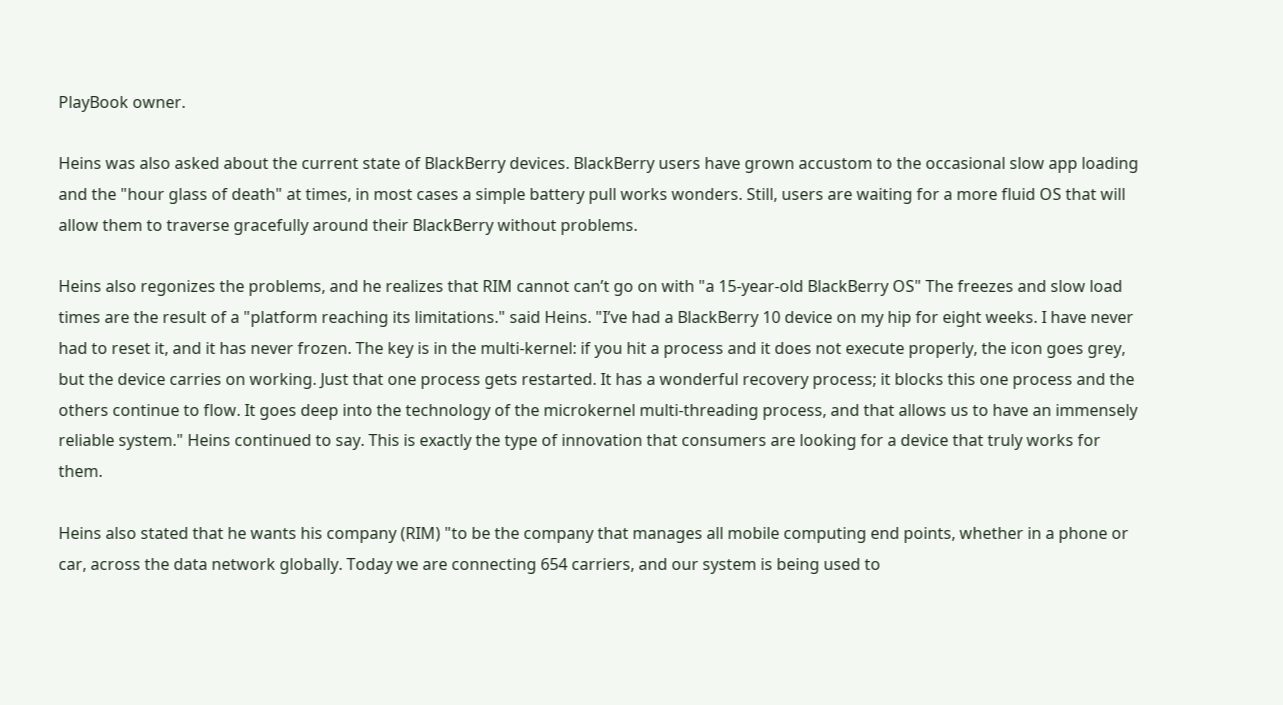PlayBook owner.

Heins was also asked about the current state of BlackBerry devices. BlackBerry users have grown accustom to the occasional slow app loading and the "hour glass of death" at times, in most cases a simple battery pull works wonders. Still, users are waiting for a more fluid OS that will allow them to traverse gracefully around their BlackBerry without problems.

Heins also regonizes the problems, and he realizes that RIM cannot can’t go on with "a 15-year-old BlackBerry OS" The freezes and slow load times are the result of a "platform reaching its limitations." said Heins. "I’ve had a BlackBerry 10 device on my hip for eight weeks. I have never had to reset it, and it has never frozen. The key is in the multi-kernel: if you hit a process and it does not execute properly, the icon goes grey, but the device carries on working. Just that one process gets restarted. It has a wonderful recovery process; it blocks this one process and the others continue to flow. It goes deep into the technology of the microkernel multi-threading process, and that allows us to have an immensely reliable system." Heins continued to say. This is exactly the type of innovation that consumers are looking for a device that truly works for them.

Heins also stated that he wants his company (RIM) "to be the company that manages all mobile computing end points, whether in a phone or car, across the data network globally. Today we are connecting 654 carriers, and our system is being used to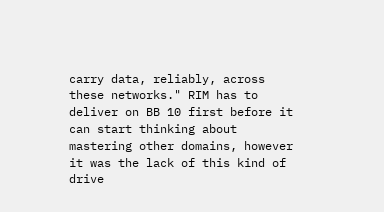carry data, reliably, across these networks." RIM has to deliver on BB 10 first before it can start thinking about mastering other domains, however it was the lack of this kind of drive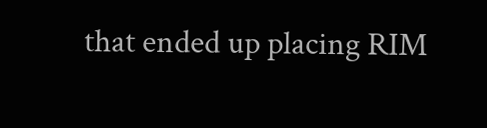that ended up placing RIM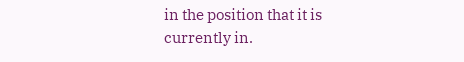in the position that it is currently in.